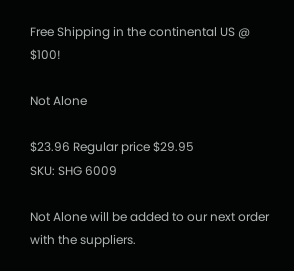Free Shipping in the continental US @ $100!

Not Alone

$23.96 Regular price $29.95
SKU: SHG 6009

Not Alone will be added to our next order with the suppliers.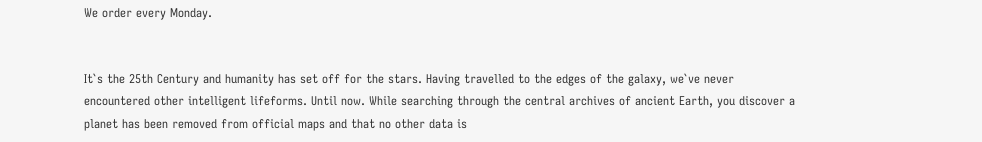We order every Monday.


It`s the 25th Century and humanity has set off for the stars. Having travelled to the edges of the galaxy, we`ve never encountered other intelligent lifeforms. Until now. While searching through the central archives of ancient Earth, you discover a planet has been removed from official maps and that no other data is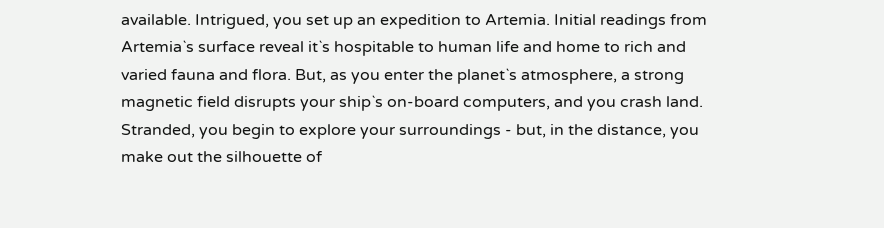available. Intrigued, you set up an expedition to Artemia. Initial readings from Artemia`s surface reveal it`s hospitable to human life and home to rich and varied fauna and flora. But, as you enter the planet`s atmosphere, a strong magnetic field disrupts your ship`s on-board computers, and you crash land. Stranded, you begin to explore your surroundings - but, in the distance, you make out the silhouette of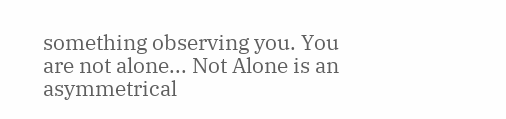something observing you. You are not alone... Not Alone is an asymmetrical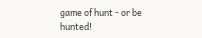game of hunt - or be hunted!